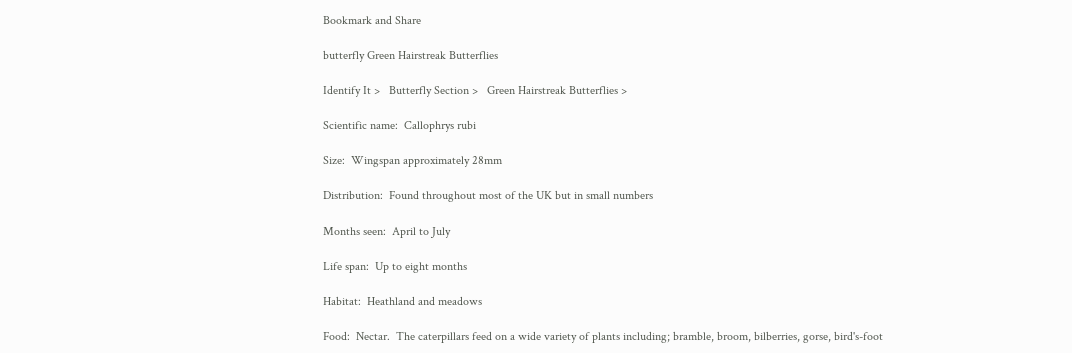Bookmark and Share

butterfly Green Hairstreak Butterflies

Identify It >   Butterfly Section >   Green Hairstreak Butterflies >

Scientific name:  Callophrys rubi

Size:  Wingspan approximately 28mm

Distribution:  Found throughout most of the UK but in small numbers

Months seen:  April to July

Life span:  Up to eight months

Habitat:  Heathland and meadows

Food:  Nectar.  The caterpillars feed on a wide variety of plants including; bramble, broom, bilberries, gorse, bird's-foot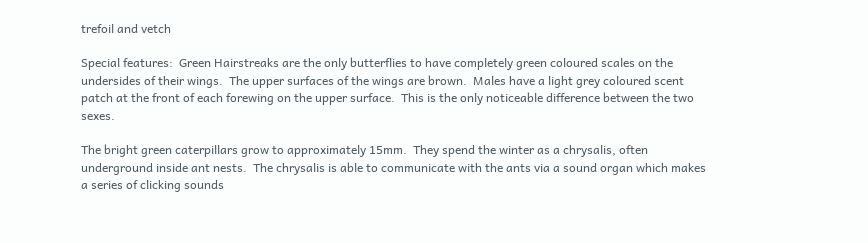trefoil and vetch

Special features:  Green Hairstreaks are the only butterflies to have completely green coloured scales on the undersides of their wings.  The upper surfaces of the wings are brown.  Males have a light grey coloured scent patch at the front of each forewing on the upper surface.  This is the only noticeable difference between the two sexes.

The bright green caterpillars grow to approximately 15mm.  They spend the winter as a chrysalis, often underground inside ant nests.  The chrysalis is able to communicate with the ants via a sound organ which makes a series of clicking sounds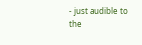- just audible to the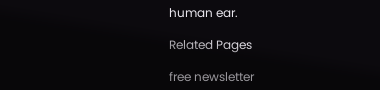human ear.

Related Pages

free newsletter